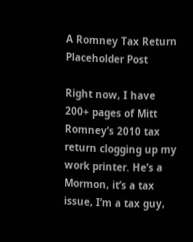A Romney Tax Return Placeholder Post

Right now, I have 200+ pages of Mitt Romney’s 2010 tax return clogging up my work printer. He’s a Mormon, it’s a tax issue, I’m a tax guy,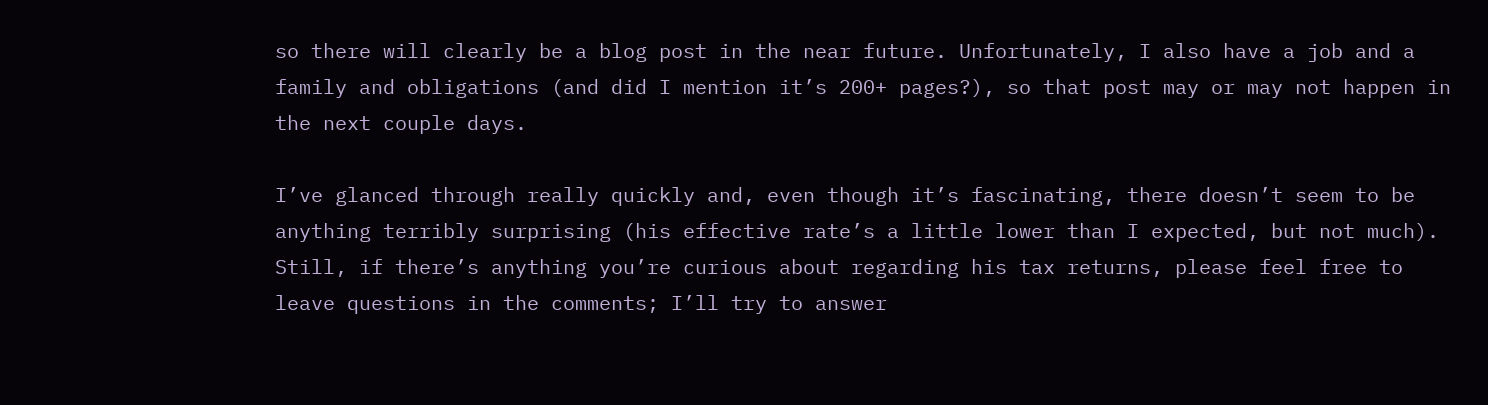so there will clearly be a blog post in the near future. Unfortunately, I also have a job and a family and obligations (and did I mention it’s 200+ pages?), so that post may or may not happen in the next couple days.

I’ve glanced through really quickly and, even though it’s fascinating, there doesn’t seem to be anything terribly surprising (his effective rate’s a little lower than I expected, but not much). Still, if there’s anything you’re curious about regarding his tax returns, please feel free to leave questions in the comments; I’ll try to answer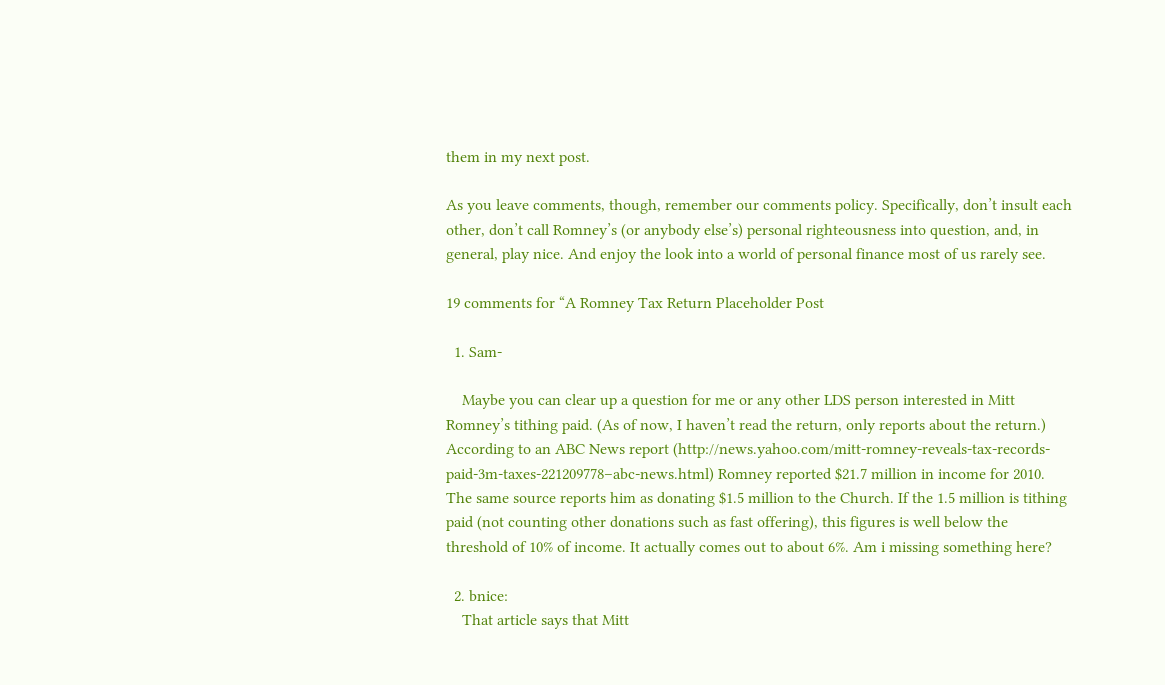them in my next post.

As you leave comments, though, remember our comments policy. Specifically, don’t insult each other, don’t call Romney’s (or anybody else’s) personal righteousness into question, and, in general, play nice. And enjoy the look into a world of personal finance most of us rarely see.

19 comments for “A Romney Tax Return Placeholder Post

  1. Sam-

    Maybe you can clear up a question for me or any other LDS person interested in Mitt Romney’s tithing paid. (As of now, I haven’t read the return, only reports about the return.) According to an ABC News report (http://news.yahoo.com/mitt-romney-reveals-tax-records-paid-3m-taxes-221209778–abc-news.html) Romney reported $21.7 million in income for 2010. The same source reports him as donating $1.5 million to the Church. If the 1.5 million is tithing paid (not counting other donations such as fast offering), this figures is well below the threshold of 10% of income. It actually comes out to about 6%. Am i missing something here?

  2. bnice:
    That article says that Mitt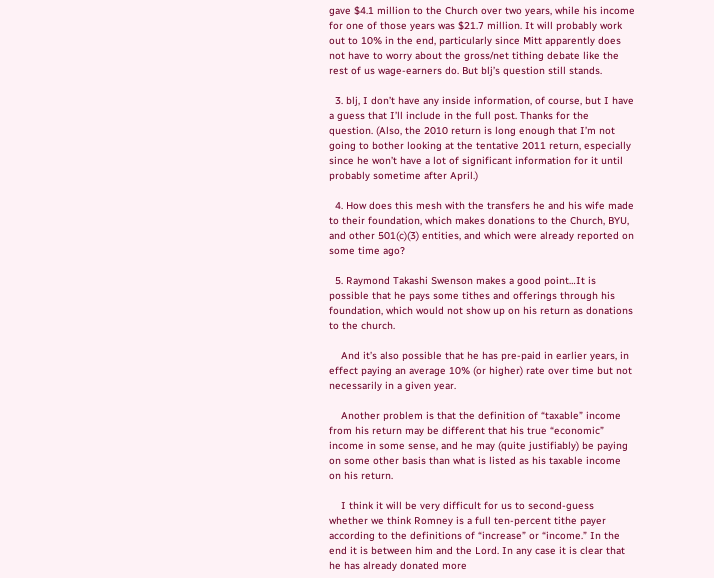gave $4.1 million to the Church over two years, while his income for one of those years was $21.7 million. It will probably work out to 10% in the end, particularly since Mitt apparently does not have to worry about the gross/net tithing debate like the rest of us wage-earners do. But blj’s question still stands.

  3. blj, I don’t have any inside information, of course, but I have a guess that I’ll include in the full post. Thanks for the question. (Also, the 2010 return is long enough that I’m not going to bother looking at the tentative 2011 return, especially since he won’t have a lot of significant information for it until probably sometime after April.)

  4. How does this mesh with the transfers he and his wife made to their foundation, which makes donations to the Church, BYU, and other 501(c)(3) entities, and which were already reported on some time ago?

  5. Raymond Takashi Swenson makes a good point…It is possible that he pays some tithes and offerings through his foundation, which would not show up on his return as donations to the church.

    And it’s also possible that he has pre-paid in earlier years, in effect paying an average 10% (or higher) rate over time but not necessarily in a given year.

    Another problem is that the definition of “taxable” income from his return may be different that his true “economic” income in some sense, and he may (quite justifiably) be paying on some other basis than what is listed as his taxable income on his return.

    I think it will be very difficult for us to second-guess whether we think Romney is a full ten-percent tithe payer according to the definitions of “increase” or “income.” In the end it is between him and the Lord. In any case it is clear that he has already donated more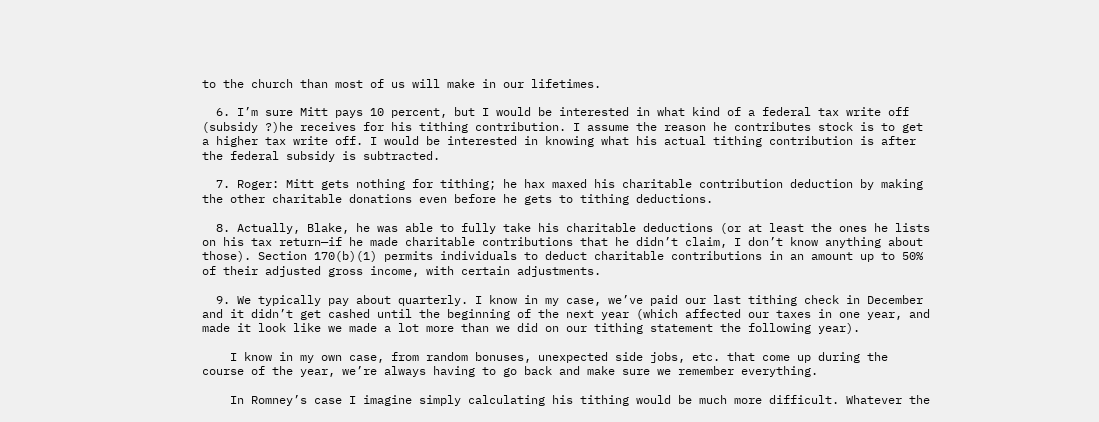to the church than most of us will make in our lifetimes.

  6. I’m sure Mitt pays 10 percent, but I would be interested in what kind of a federal tax write off (subsidy ?)he receives for his tithing contribution. I assume the reason he contributes stock is to get a higher tax write off. I would be interested in knowing what his actual tithing contribution is after the federal subsidy is subtracted.

  7. Roger: Mitt gets nothing for tithing; he hax maxed his charitable contribution deduction by making the other charitable donations even before he gets to tithing deductions.

  8. Actually, Blake, he was able to fully take his charitable deductions (or at least the ones he lists on his tax return—if he made charitable contributions that he didn’t claim, I don’t know anything about those). Section 170(b)(1) permits individuals to deduct charitable contributions in an amount up to 50% of their adjusted gross income, with certain adjustments.

  9. We typically pay about quarterly. I know in my case, we’ve paid our last tithing check in December and it didn’t get cashed until the beginning of the next year (which affected our taxes in one year, and made it look like we made a lot more than we did on our tithing statement the following year).

    I know in my own case, from random bonuses, unexpected side jobs, etc. that come up during the course of the year, we’re always having to go back and make sure we remember everything.

    In Romney’s case I imagine simply calculating his tithing would be much more difficult. Whatever the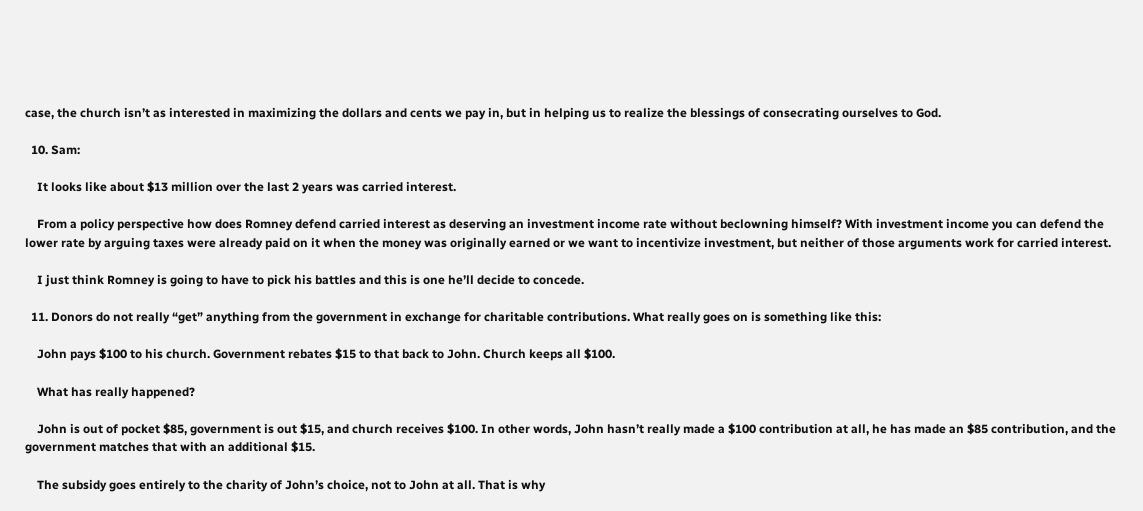case, the church isn’t as interested in maximizing the dollars and cents we pay in, but in helping us to realize the blessings of consecrating ourselves to God.

  10. Sam:

    It looks like about $13 million over the last 2 years was carried interest.

    From a policy perspective how does Romney defend carried interest as deserving an investment income rate without beclowning himself? With investment income you can defend the lower rate by arguing taxes were already paid on it when the money was originally earned or we want to incentivize investment, but neither of those arguments work for carried interest.

    I just think Romney is going to have to pick his battles and this is one he’ll decide to concede.

  11. Donors do not really “get” anything from the government in exchange for charitable contributions. What really goes on is something like this:

    John pays $100 to his church. Government rebates $15 to that back to John. Church keeps all $100.

    What has really happened?

    John is out of pocket $85, government is out $15, and church receives $100. In other words, John hasn’t really made a $100 contribution at all, he has made an $85 contribution, and the government matches that with an additional $15.

    The subsidy goes entirely to the charity of John’s choice, not to John at all. That is why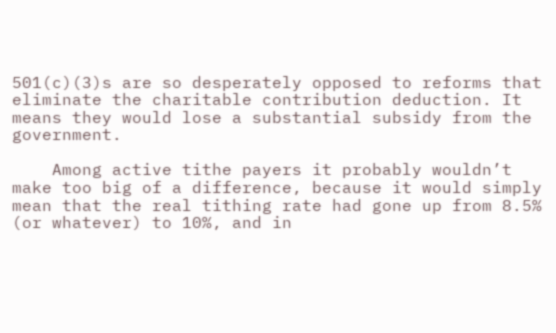501(c)(3)s are so desperately opposed to reforms that eliminate the charitable contribution deduction. It means they would lose a substantial subsidy from the government.

    Among active tithe payers it probably wouldn’t make too big of a difference, because it would simply mean that the real tithing rate had gone up from 8.5% (or whatever) to 10%, and in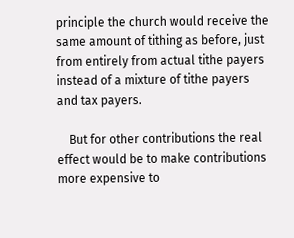principle the church would receive the same amount of tithing as before, just from entirely from actual tithe payers instead of a mixture of tithe payers and tax payers.

    But for other contributions the real effect would be to make contributions more expensive to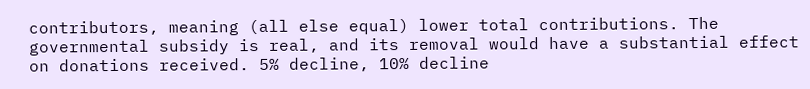contributors, meaning (all else equal) lower total contributions. The governmental subsidy is real, and its removal would have a substantial effect on donations received. 5% decline, 10% decline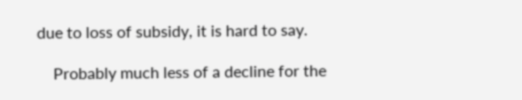due to loss of subsidy, it is hard to say.

    Probably much less of a decline for the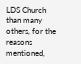LDS Church than many others, for the reasons mentioned,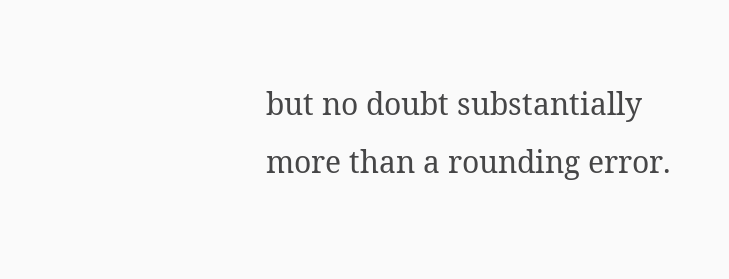but no doubt substantially more than a rounding error.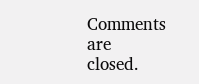Comments are closed.